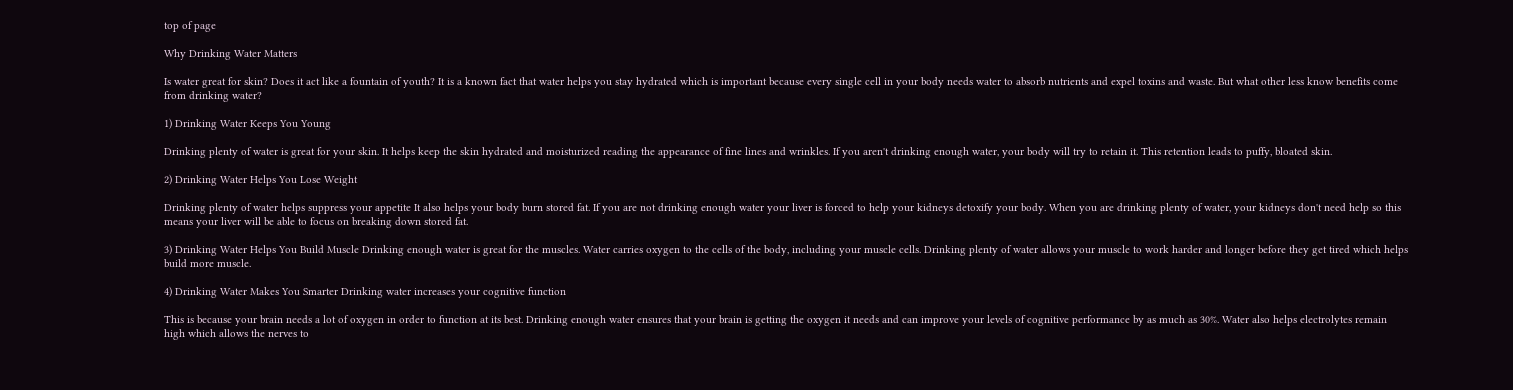top of page

Why Drinking Water Matters

Is water great for skin? Does it act like a fountain of youth? It is a known fact that water helps you stay hydrated which is important because every single cell in your body needs water to absorb nutrients and expel toxins and waste. But what other less know benefits come from drinking water?

1) Drinking Water Keeps You Young

Drinking plenty of water is great for your skin. It helps keep the skin hydrated and moisturized reading the appearance of fine lines and wrinkles. If you aren't drinking enough water, your body will try to retain it. This retention leads to puffy, bloated skin.

2) Drinking Water Helps You Lose Weight

Drinking plenty of water helps suppress your appetite It also helps your body burn stored fat. If you are not drinking enough water your liver is forced to help your kidneys detoxify your body. When you are drinking plenty of water, your kidneys don't need help so this means your liver will be able to focus on breaking down stored fat.

3) Drinking Water Helps You Build Muscle Drinking enough water is great for the muscles. Water carries oxygen to the cells of the body, including your muscle cells. Drinking plenty of water allows your muscle to work harder and longer before they get tired which helps build more muscle.

4) Drinking Water Makes You Smarter Drinking water increases your cognitive function

This is because your brain needs a lot of oxygen in order to function at its best. Drinking enough water ensures that your brain is getting the oxygen it needs and can improve your levels of cognitive performance by as much as 30%. Water also helps electrolytes remain high which allows the nerves to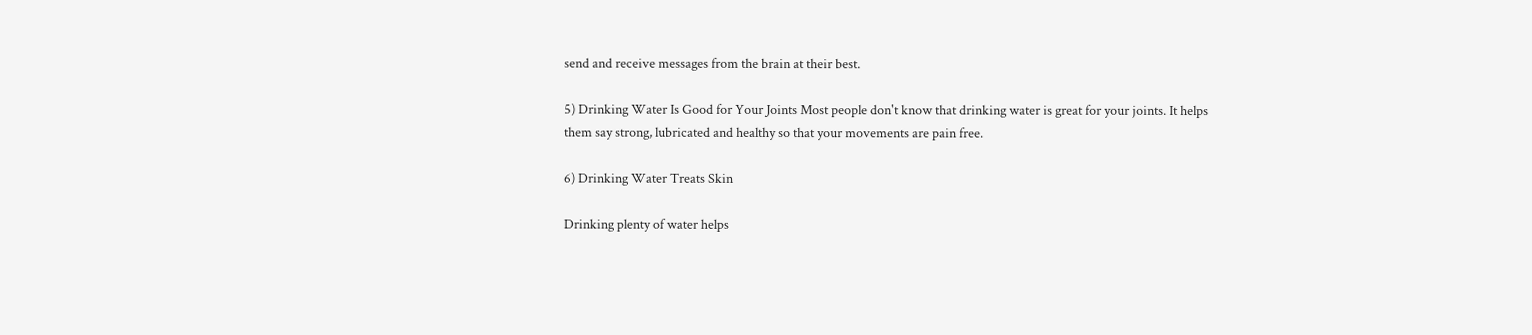send and receive messages from the brain at their best.

5) Drinking Water Is Good for Your Joints Most people don't know that drinking water is great for your joints. It helps them say strong, lubricated and healthy so that your movements are pain free.

6) Drinking Water Treats Skin

Drinking plenty of water helps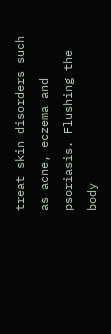treat skin disorders such as acne, eczema and psoriasis. Flushing the body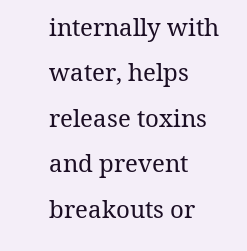internally with water, helps release toxins and prevent breakouts or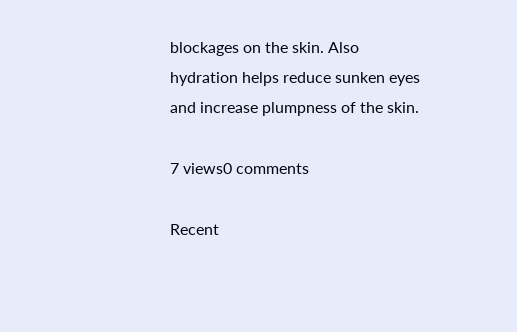blockages on the skin. Also hydration helps reduce sunken eyes and increase plumpness of the skin.

7 views0 comments

Recent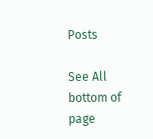Posts

See All
bottom of page